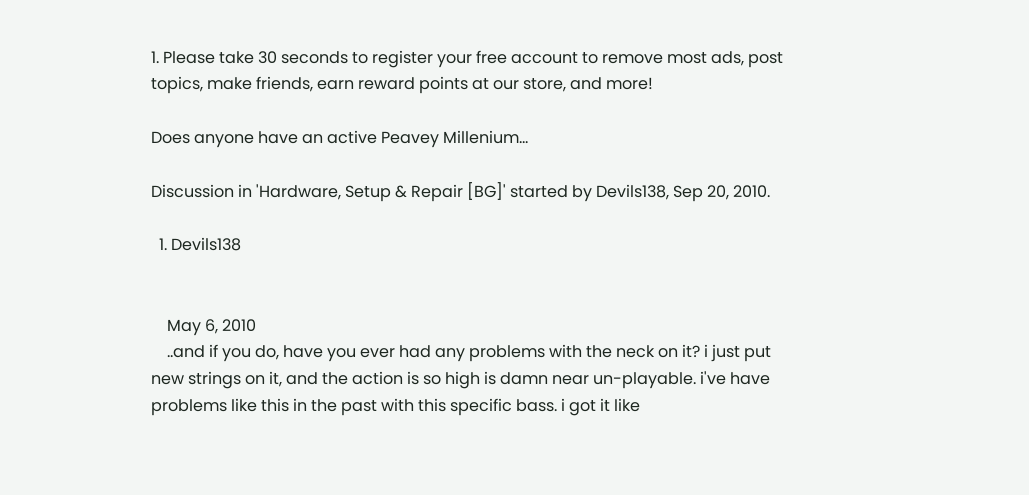1. Please take 30 seconds to register your free account to remove most ads, post topics, make friends, earn reward points at our store, and more!

Does anyone have an active Peavey Millenium...

Discussion in 'Hardware, Setup & Repair [BG]' started by Devils138, Sep 20, 2010.

  1. Devils138


    May 6, 2010
    ..and if you do, have you ever had any problems with the neck on it? i just put new strings on it, and the action is so high is damn near un-playable. i've have problems like this in the past with this specific bass. i got it like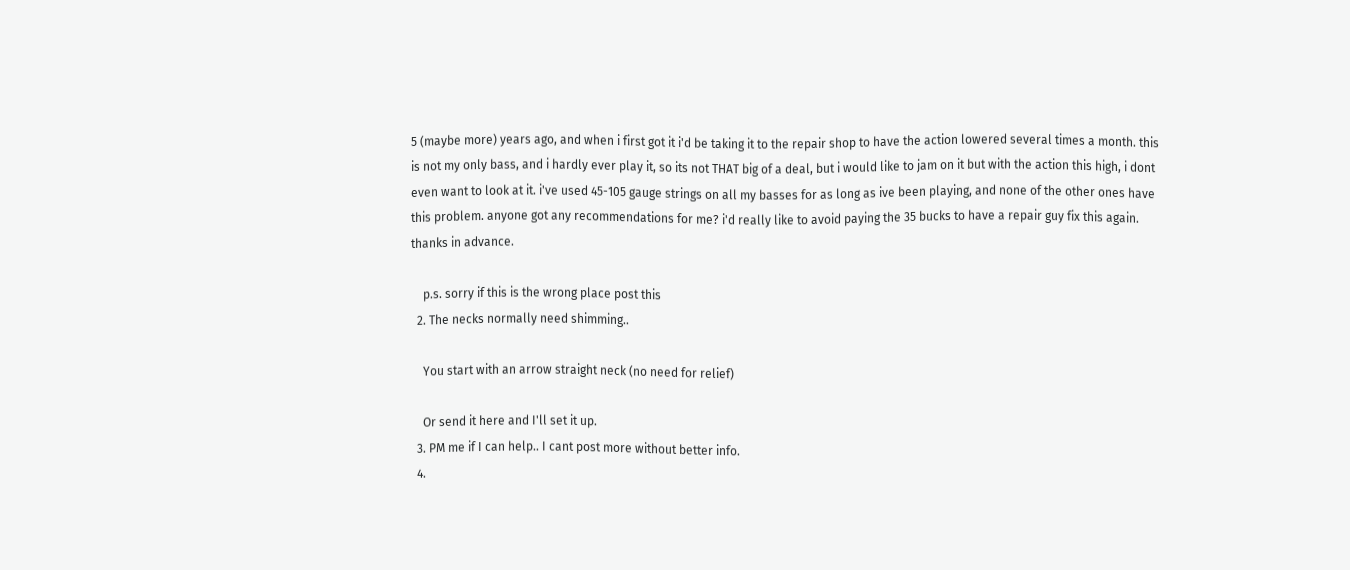5 (maybe more) years ago, and when i first got it i'd be taking it to the repair shop to have the action lowered several times a month. this is not my only bass, and i hardly ever play it, so its not THAT big of a deal, but i would like to jam on it but with the action this high, i dont even want to look at it. i've used 45-105 gauge strings on all my basses for as long as ive been playing, and none of the other ones have this problem. anyone got any recommendations for me? i'd really like to avoid paying the 35 bucks to have a repair guy fix this again. thanks in advance.

    p.s. sorry if this is the wrong place post this
  2. The necks normally need shimming..

    You start with an arrow straight neck (no need for relief)

    Or send it here and I'll set it up.
  3. PM me if I can help.. I cant post more without better info.
  4.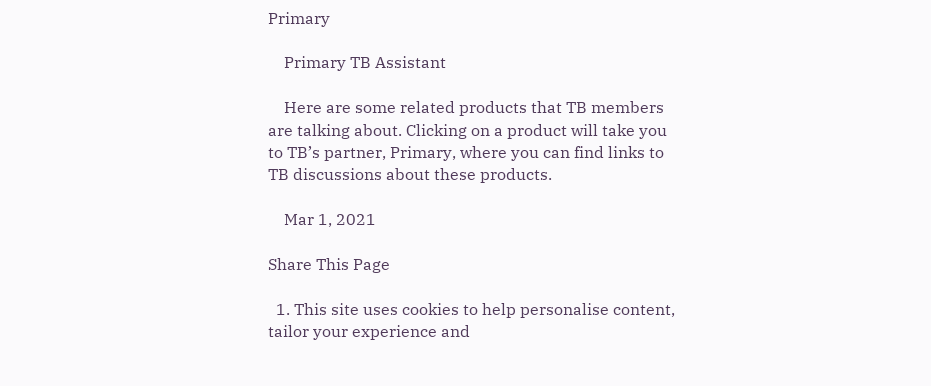Primary

    Primary TB Assistant

    Here are some related products that TB members are talking about. Clicking on a product will take you to TB’s partner, Primary, where you can find links to TB discussions about these products.

    Mar 1, 2021

Share This Page

  1. This site uses cookies to help personalise content, tailor your experience and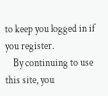to keep you logged in if you register.
    By continuing to use this site, you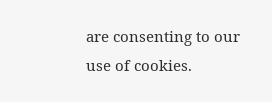are consenting to our use of cookies.